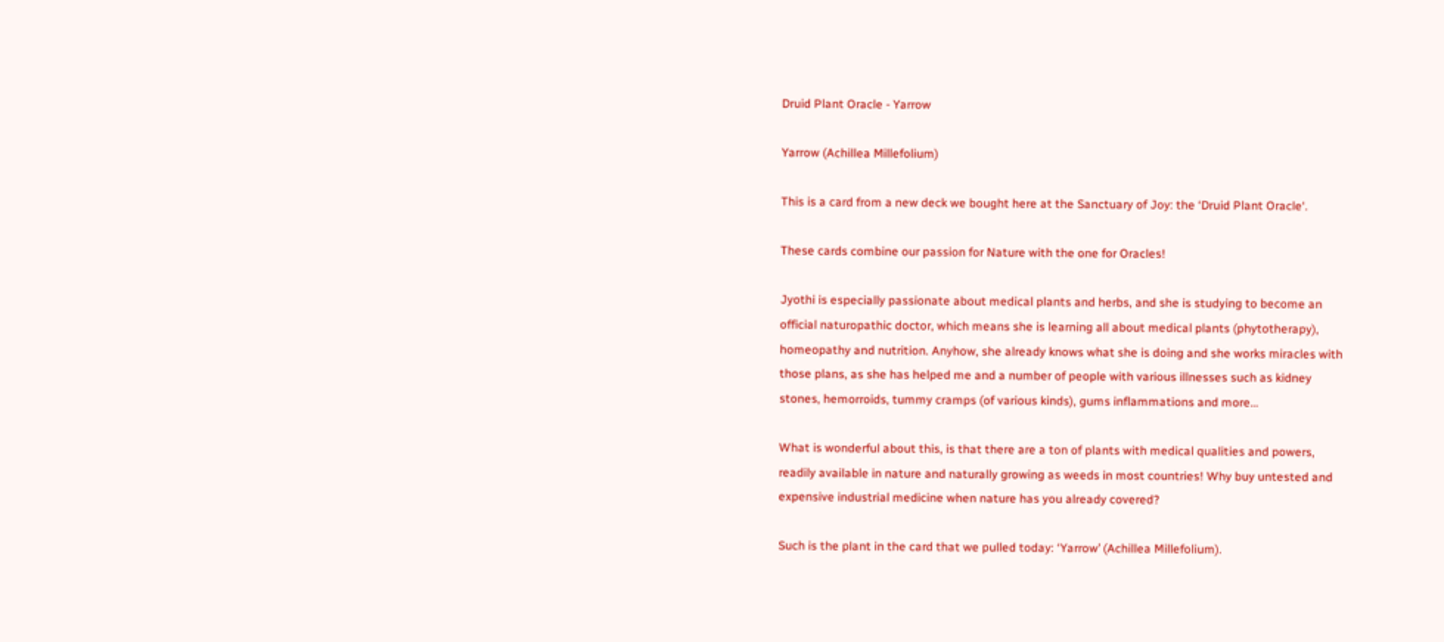Druid Plant Oracle - Yarrow

Yarrow (Achillea Millefolium)

This is a card from a new deck we bought here at the Sanctuary of Joy: the ‘Druid Plant Oracle‘.

These cards combine our passion for Nature with the one for Oracles!

Jyothi is especially passionate about medical plants and herbs, and she is studying to become an official naturopathic doctor, which means she is learning all about medical plants (phytotherapy), homeopathy and nutrition. Anyhow, she already knows what she is doing and she works miracles with those plans, as she has helped me and a number of people with various illnesses such as kidney stones, hemorroids, tummy cramps (of various kinds), gums inflammations and more…

What is wonderful about this, is that there are a ton of plants with medical qualities and powers, readily available in nature and naturally growing as weeds in most countries! Why buy untested and expensive industrial medicine when nature has you already covered?

Such is the plant in the card that we pulled today: ‘Yarrow’ (Achillea Millefolium).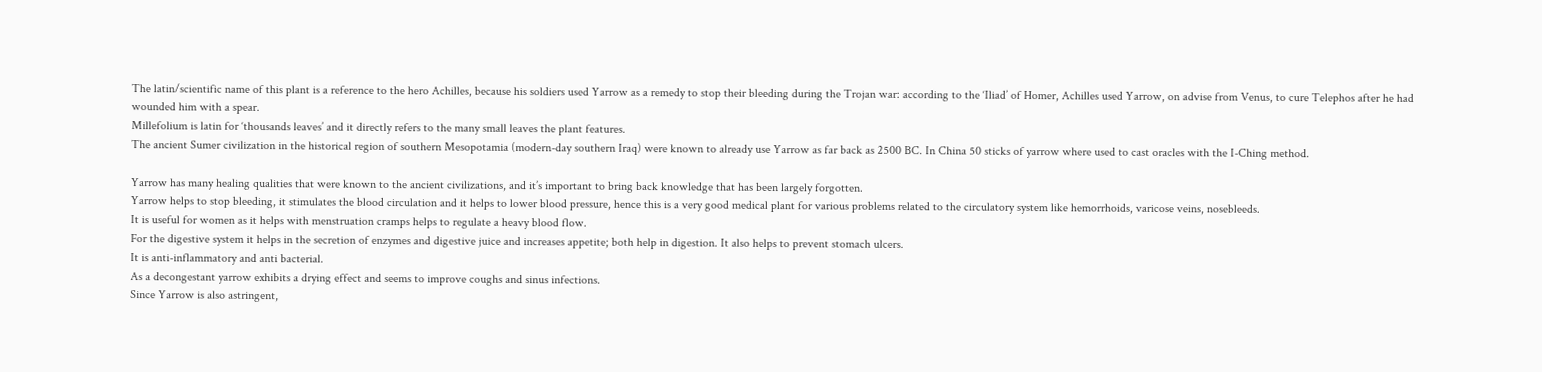The latin/scientific name of this plant is a reference to the hero Achilles, because his soldiers used Yarrow as a remedy to stop their bleeding during the Trojan war: according to the ‘Iliad’ of Homer, Achilles used Yarrow, on advise from Venus, to cure Telephos after he had wounded him with a spear.
Millefolium is latin for ‘thousands leaves’ and it directly refers to the many small leaves the plant features.
The ancient Sumer civilization in the historical region of southern Mesopotamia (modern-day southern Iraq) were known to already use Yarrow as far back as 2500 BC. In China 50 sticks of yarrow where used to cast oracles with the I-Ching method.

Yarrow has many healing qualities that were known to the ancient civilizations, and it’s important to bring back knowledge that has been largely forgotten.
Yarrow helps to stop bleeding, it stimulates the blood circulation and it helps to lower blood pressure, hence this is a very good medical plant for various problems related to the circulatory system like hemorrhoids, varicose veins, nosebleeds.
It is useful for women as it helps with menstruation cramps helps to regulate a heavy blood flow.
For the digestive system it helps in the secretion of enzymes and digestive juice and increases appetite; both help in digestion. It also helps to prevent stomach ulcers.
It is anti-inflammatory and anti bacterial.
As a decongestant yarrow exhibits a drying effect and seems to improve coughs and sinus infections.
Since Yarrow is also astringent,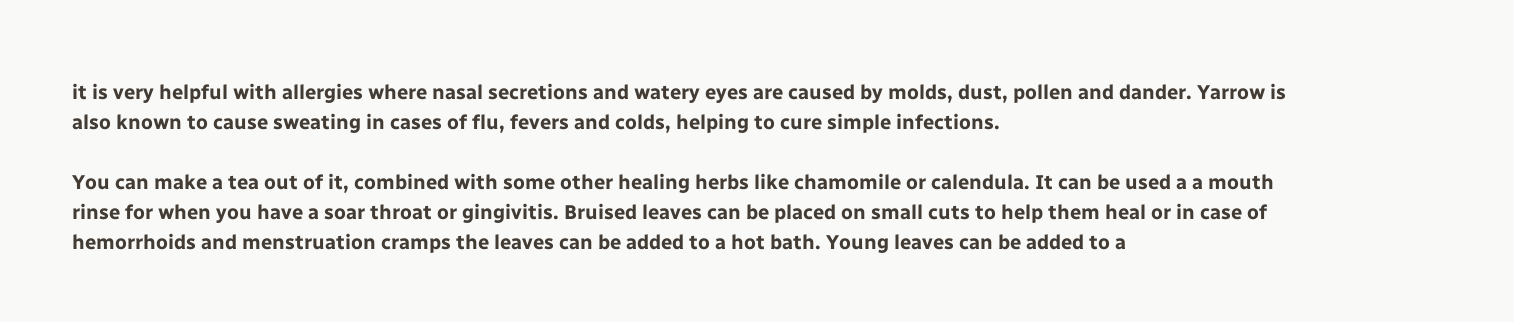it is very helpful with allergies where nasal secretions and watery eyes are caused by molds, dust, pollen and dander. Yarrow is also known to cause sweating in cases of flu, fevers and colds, helping to cure simple infections.

You can make a tea out of it, combined with some other healing herbs like chamomile or calendula. It can be used a a mouth rinse for when you have a soar throat or gingivitis. Bruised leaves can be placed on small cuts to help them heal or in case of hemorrhoids and menstruation cramps the leaves can be added to a hot bath. Young leaves can be added to a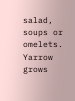salad, soups or omelets.
Yarrow grows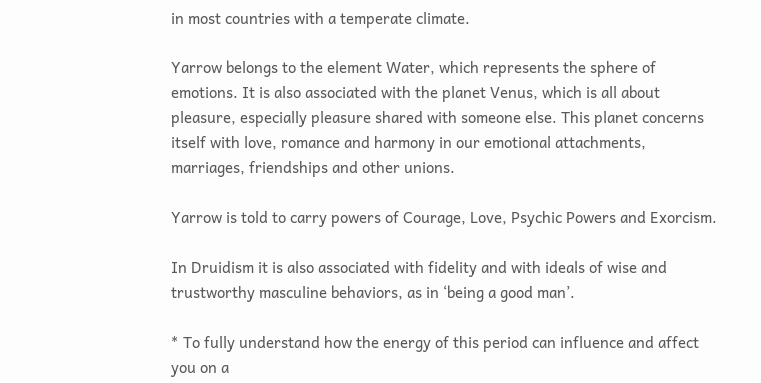in most countries with a temperate climate.

Yarrow belongs to the element Water, which represents the sphere of emotions. It is also associated with the planet Venus, which is all about pleasure, especially pleasure shared with someone else. This planet concerns itself with love, romance and harmony in our emotional attachments, marriages, friendships and other unions.

Yarrow is told to carry powers of Courage, Love, Psychic Powers and Exorcism.

In Druidism it is also associated with fidelity and with ideals of wise and trustworthy masculine behaviors, as in ‘being a good man’.

* To fully understand how the energy of this period can influence and affect you on a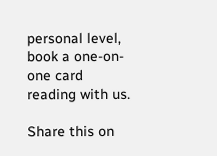personal level, book a one-on-one card reading with us.

Share this on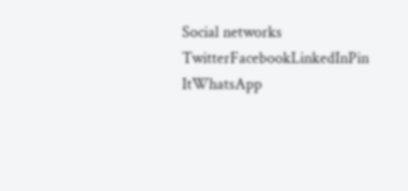Social networks
TwitterFacebookLinkedInPin ItWhatsApp